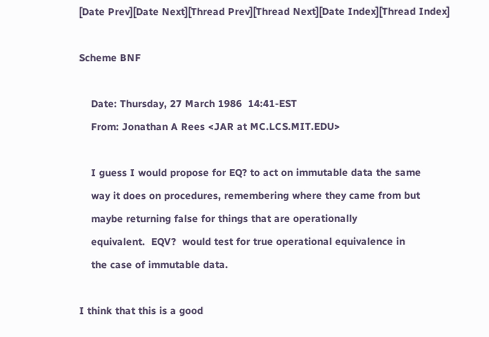[Date Prev][Date Next][Thread Prev][Thread Next][Date Index][Thread Index]

Scheme BNF

    Date: Thursday, 27 March 1986  14:41-EST
    From: Jonathan A Rees <JAR at MC.LCS.MIT.EDU>

    I guess I would propose for EQ? to act on immutable data the same
    way it does on procedures, remembering where they came from but
    maybe returning false for things that are operationally
    equivalent.  EQV?  would test for true operational equivalence in
    the case of immutable data.

I think that this is a good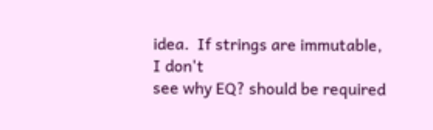idea.  If strings are immutable, I don't
see why EQ? should be required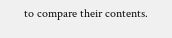to compare their contents.